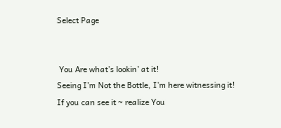Select Page


 You Are what’s lookin’ at it!
Seeing I’m Not the Bottle, I’m here witnessing it!
If you can see it ~ realize You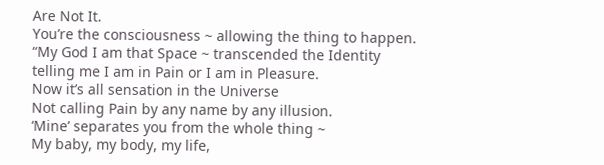Are Not It.
You’re the consciousness ~ allowing the thing to happen.
“My God I am that Space ~ transcended the Identity
telling me I am in Pain or I am in Pleasure.
Now it’s all sensation in the Universe
Not calling Pain by any name by any illusion.
‘Mine’ separates you from the whole thing ~
My baby, my body, my life,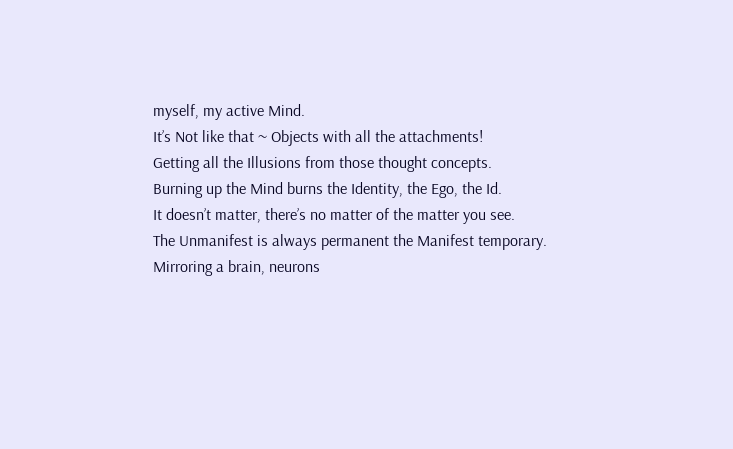myself, my active Mind.
It’s Not like that ~ Objects with all the attachments!
Getting all the Illusions from those thought concepts.
Burning up the Mind burns the Identity, the Ego, the Id.
It doesn’t matter, there’s no matter of the matter you see.
The Unmanifest is always permanent the Manifest temporary.
Mirroring a brain, neurons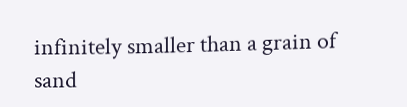infinitely smaller than a grain of sand